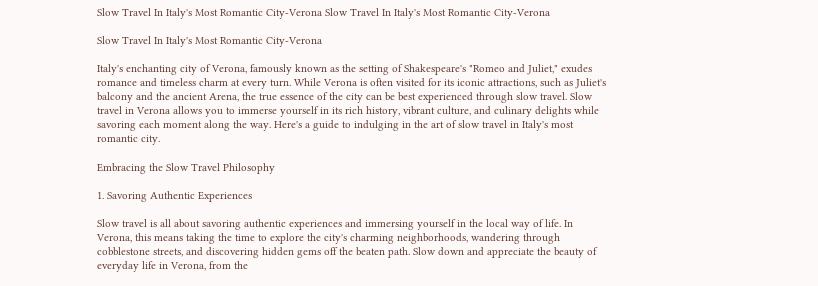Slow Travel In Italy's Most Romantic City-Verona Slow Travel In Italy's Most Romantic City-Verona

Slow Travel In Italy's Most Romantic City-Verona

Italy's enchanting city of Verona, famously known as the setting of Shakespeare's "Romeo and Juliet," exudes romance and timeless charm at every turn. While Verona is often visited for its iconic attractions, such as Juliet's balcony and the ancient Arena, the true essence of the city can be best experienced through slow travel. Slow travel in Verona allows you to immerse yourself in its rich history, vibrant culture, and culinary delights while savoring each moment along the way. Here's a guide to indulging in the art of slow travel in Italy's most romantic city.

Embracing the Slow Travel Philosophy

1. Savoring Authentic Experiences

Slow travel is all about savoring authentic experiences and immersing yourself in the local way of life. In Verona, this means taking the time to explore the city's charming neighborhoods, wandering through cobblestone streets, and discovering hidden gems off the beaten path. Slow down and appreciate the beauty of everyday life in Verona, from the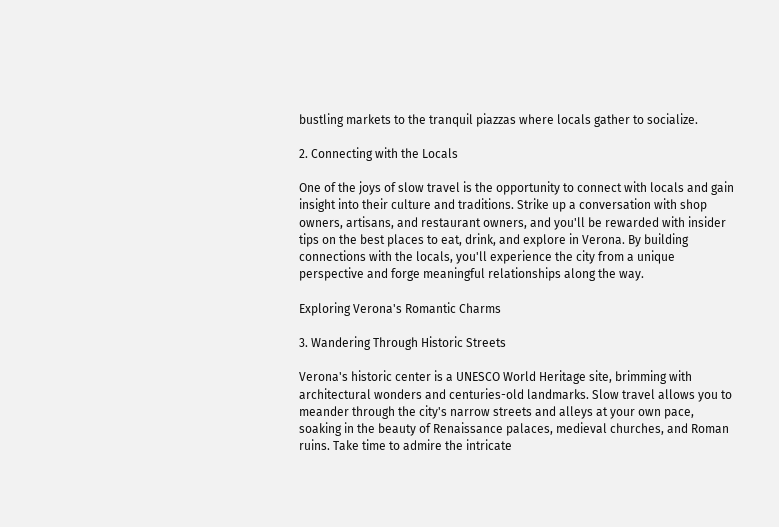bustling markets to the tranquil piazzas where locals gather to socialize.

2. Connecting with the Locals

One of the joys of slow travel is the opportunity to connect with locals and gain insight into their culture and traditions. Strike up a conversation with shop owners, artisans, and restaurant owners, and you'll be rewarded with insider tips on the best places to eat, drink, and explore in Verona. By building connections with the locals, you'll experience the city from a unique perspective and forge meaningful relationships along the way.

Exploring Verona's Romantic Charms

3. Wandering Through Historic Streets

Verona's historic center is a UNESCO World Heritage site, brimming with architectural wonders and centuries-old landmarks. Slow travel allows you to meander through the city's narrow streets and alleys at your own pace, soaking in the beauty of Renaissance palaces, medieval churches, and Roman ruins. Take time to admire the intricate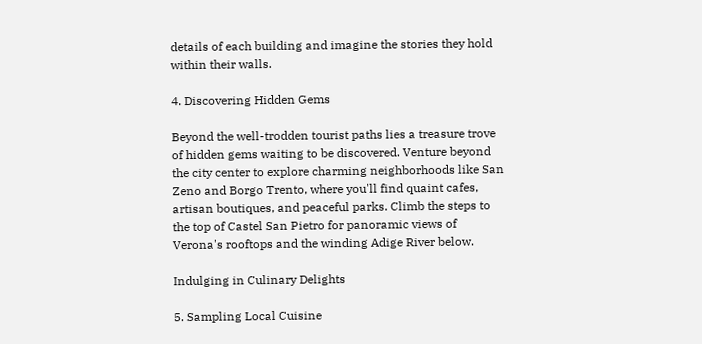details of each building and imagine the stories they hold within their walls.

4. Discovering Hidden Gems

Beyond the well-trodden tourist paths lies a treasure trove of hidden gems waiting to be discovered. Venture beyond the city center to explore charming neighborhoods like San Zeno and Borgo Trento, where you'll find quaint cafes, artisan boutiques, and peaceful parks. Climb the steps to the top of Castel San Pietro for panoramic views of Verona's rooftops and the winding Adige River below.

Indulging in Culinary Delights

5. Sampling Local Cuisine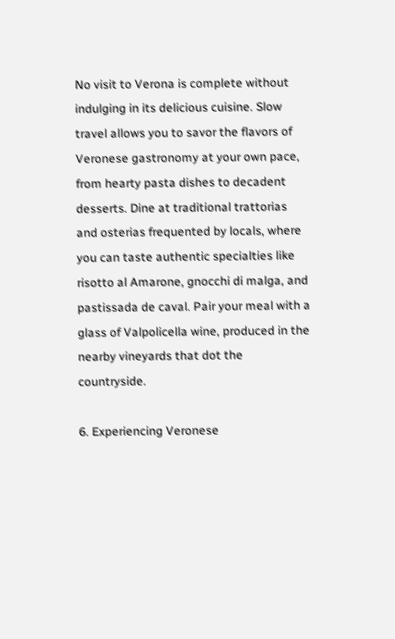No visit to Verona is complete without indulging in its delicious cuisine. Slow travel allows you to savor the flavors of Veronese gastronomy at your own pace, from hearty pasta dishes to decadent desserts. Dine at traditional trattorias and osterias frequented by locals, where you can taste authentic specialties like risotto al Amarone, gnocchi di malga, and pastissada de caval. Pair your meal with a glass of Valpolicella wine, produced in the nearby vineyards that dot the countryside.

6. Experiencing Veronese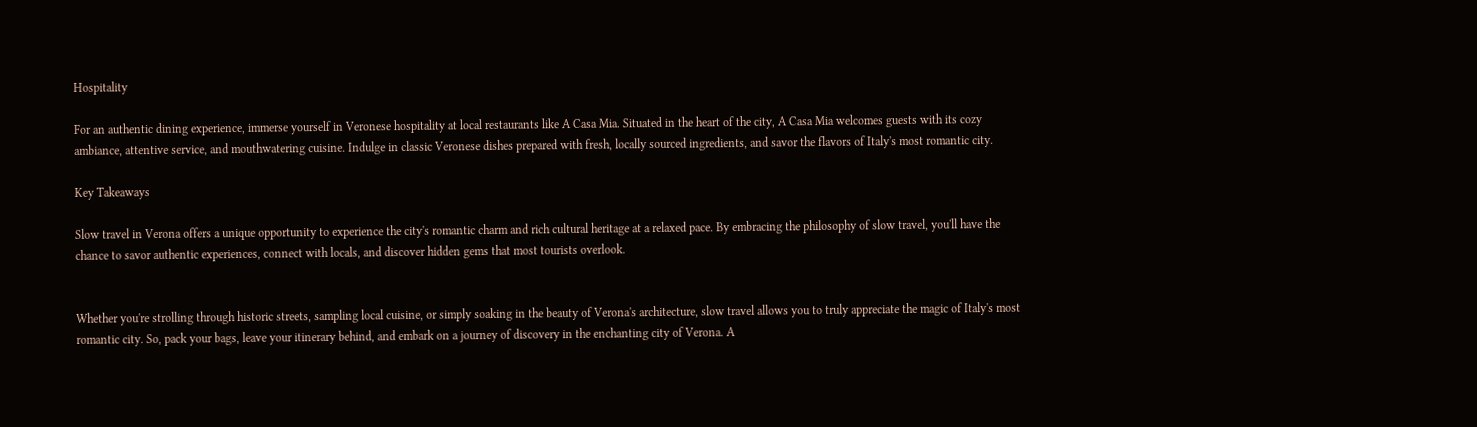Hospitality

For an authentic dining experience, immerse yourself in Veronese hospitality at local restaurants like A Casa Mia. Situated in the heart of the city, A Casa Mia welcomes guests with its cozy ambiance, attentive service, and mouthwatering cuisine. Indulge in classic Veronese dishes prepared with fresh, locally sourced ingredients, and savor the flavors of Italy's most romantic city.

Key Takeaways

Slow travel in Verona offers a unique opportunity to experience the city's romantic charm and rich cultural heritage at a relaxed pace. By embracing the philosophy of slow travel, you'll have the chance to savor authentic experiences, connect with locals, and discover hidden gems that most tourists overlook.


Whether you're strolling through historic streets, sampling local cuisine, or simply soaking in the beauty of Verona's architecture, slow travel allows you to truly appreciate the magic of Italy's most romantic city. So, pack your bags, leave your itinerary behind, and embark on a journey of discovery in the enchanting city of Verona. A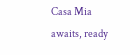Casa Mia awaits, ready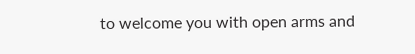to welcome you with open arms and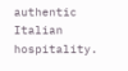authentic Italian hospitality.